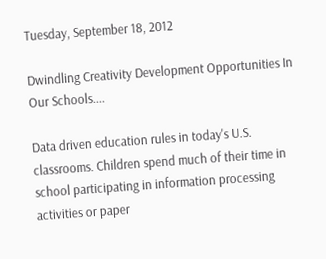Tuesday, September 18, 2012

Dwindling Creativity Development Opportunities In Our Schools....

Data driven education rules in today's U.S. classrooms. Children spend much of their time in school participating in information processing activities or paper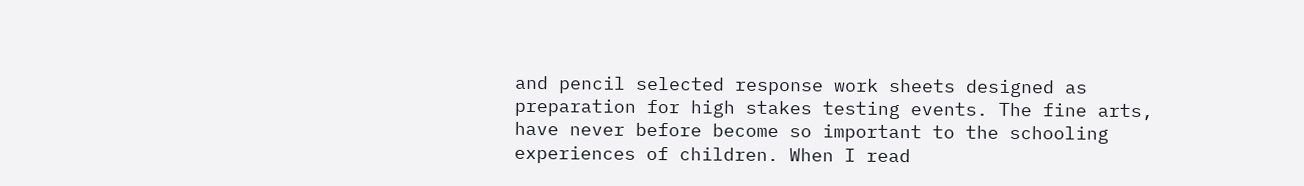and pencil selected response work sheets designed as preparation for high stakes testing events. The fine arts, have never before become so important to the schooling experiences of children. When I read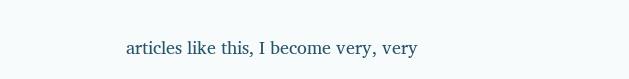articles like this, I become very, very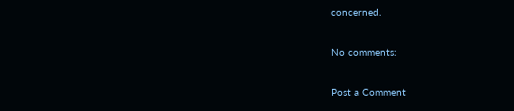concerned.

No comments:

Post a Comment